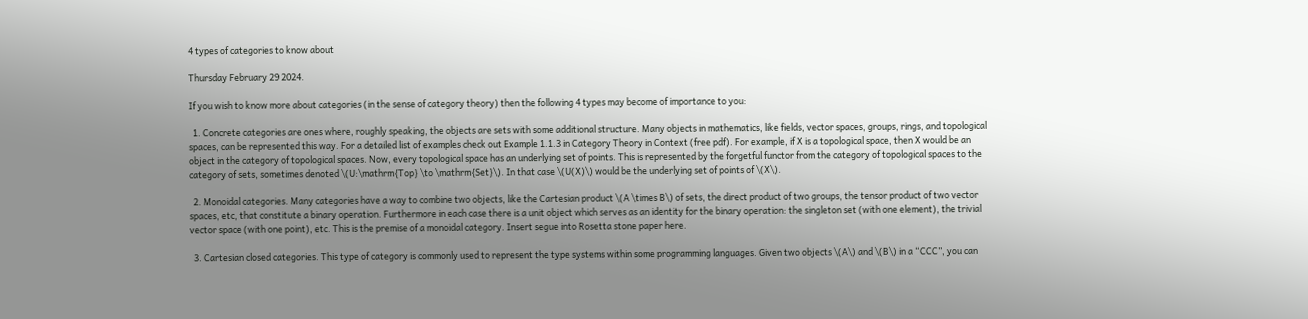4 types of categories to know about

Thursday February 29 2024.

If you wish to know more about categories (in the sense of category theory) then the following 4 types may become of importance to you:

  1. Concrete categories are ones where, roughly speaking, the objects are sets with some additional structure. Many objects in mathematics, like fields, vector spaces, groups, rings, and topological spaces, can be represented this way. For a detailed list of examples check out Example 1.1.3 in Category Theory in Context (free pdf). For example, if X is a topological space, then X would be an object in the category of topological spaces. Now, every topological space has an underlying set of points. This is represented by the forgetful functor from the category of topological spaces to the category of sets, sometimes denoted \(U:\mathrm{Top} \to \mathrm{Set}\). In that case \(U(X)\) would be the underlying set of points of \(X\).

  2. Monoidal categories. Many categories have a way to combine two objects, like the Cartesian product \(A \times B\) of sets, the direct product of two groups, the tensor product of two vector spaces, etc, that constitute a binary operation. Furthermore in each case there is a unit object which serves as an identity for the binary operation: the singleton set (with one element), the trivial vector space (with one point), etc. This is the premise of a monoidal category. Insert segue into Rosetta stone paper here.

  3. Cartesian closed categories. This type of category is commonly used to represent the type systems within some programming languages. Given two objects \(A\) and \(B\) in a “CCC”, you can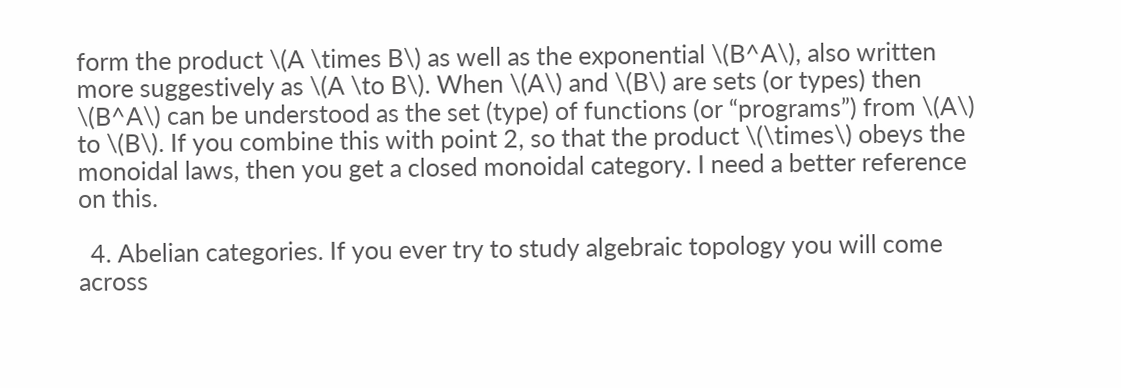form the product \(A \times B\) as well as the exponential \(B^A\), also written more suggestively as \(A \to B\). When \(A\) and \(B\) are sets (or types) then \(B^A\) can be understood as the set (type) of functions (or “programs”) from \(A\) to \(B\). If you combine this with point 2, so that the product \(\times\) obeys the monoidal laws, then you get a closed monoidal category. I need a better reference on this.

  4. Abelian categories. If you ever try to study algebraic topology you will come across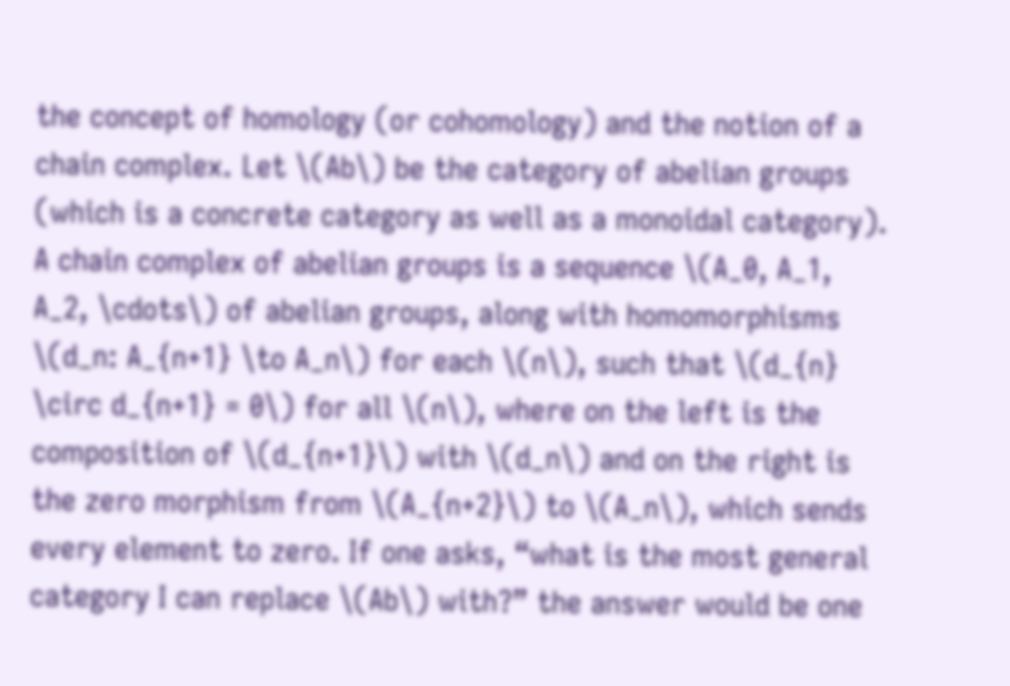the concept of homology (or cohomology) and the notion of a chain complex. Let \(Ab\) be the category of abelian groups (which is a concrete category as well as a monoidal category). A chain complex of abelian groups is a sequence \(A_0, A_1, A_2, \cdots\) of abelian groups, along with homomorphisms \(d_n: A_{n+1} \to A_n\) for each \(n\), such that \(d_{n} \circ d_{n+1} = 0\) for all \(n\), where on the left is the composition of \(d_{n+1}\) with \(d_n\) and on the right is the zero morphism from \(A_{n+2}\) to \(A_n\), which sends every element to zero. If one asks, “what is the most general category I can replace \(Ab\) with?” the answer would be one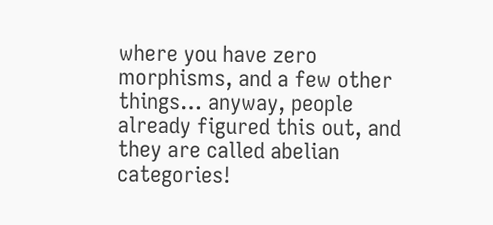where you have zero morphisms, and a few other things… anyway, people already figured this out, and they are called abelian categories!